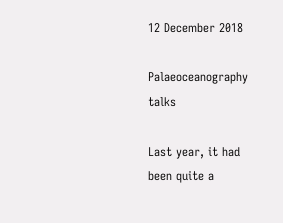12 December 2018

Palaeoceanography talks

Last year, it had been quite a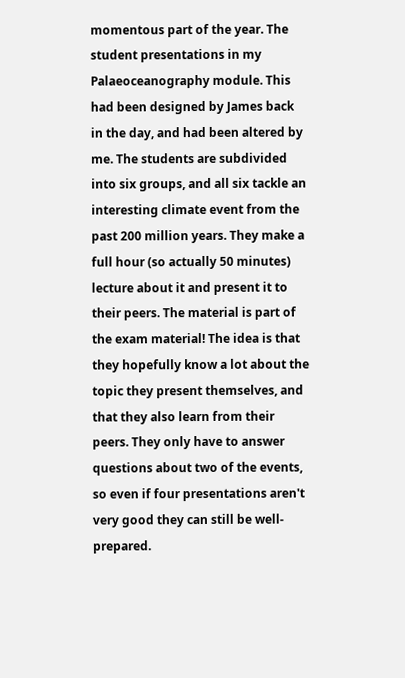momentous part of the year. The student presentations in my Palaeoceanography module. This had been designed by James back in the day, and had been altered by me. The students are subdivided into six groups, and all six tackle an interesting climate event from the past 200 million years. They make a full hour (so actually 50 minutes) lecture about it and present it to their peers. The material is part of the exam material! The idea is that they hopefully know a lot about the topic they present themselves, and that they also learn from their peers. They only have to answer questions about two of the events, so even if four presentations aren't very good they can still be well-prepared.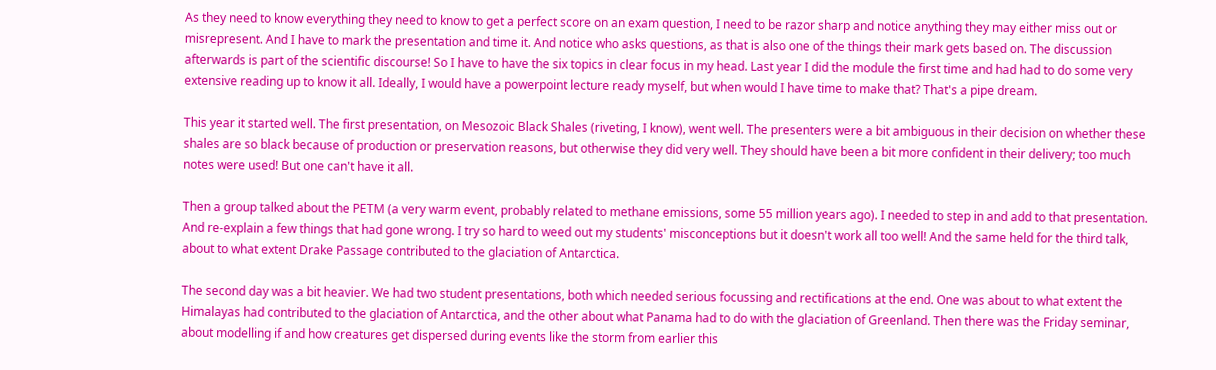As they need to know everything they need to know to get a perfect score on an exam question, I need to be razor sharp and notice anything they may either miss out or misrepresent. And I have to mark the presentation and time it. And notice who asks questions, as that is also one of the things their mark gets based on. The discussion afterwards is part of the scientific discourse! So I have to have the six topics in clear focus in my head. Last year I did the module the first time and had had to do some very extensive reading up to know it all. Ideally, I would have a powerpoint lecture ready myself, but when would I have time to make that? That's a pipe dream.

This year it started well. The first presentation, on Mesozoic Black Shales (riveting, I know), went well. The presenters were a bit ambiguous in their decision on whether these shales are so black because of production or preservation reasons, but otherwise they did very well. They should have been a bit more confident in their delivery; too much notes were used! But one can't have it all.

Then a group talked about the PETM (a very warm event, probably related to methane emissions, some 55 million years ago). I needed to step in and add to that presentation. And re-explain a few things that had gone wrong. I try so hard to weed out my students' misconceptions but it doesn't work all too well! And the same held for the third talk, about to what extent Drake Passage contributed to the glaciation of Antarctica.

The second day was a bit heavier. We had two student presentations, both which needed serious focussing and rectifications at the end. One was about to what extent the Himalayas had contributed to the glaciation of Antarctica, and the other about what Panama had to do with the glaciation of Greenland. Then there was the Friday seminar, about modelling if and how creatures get dispersed during events like the storm from earlier this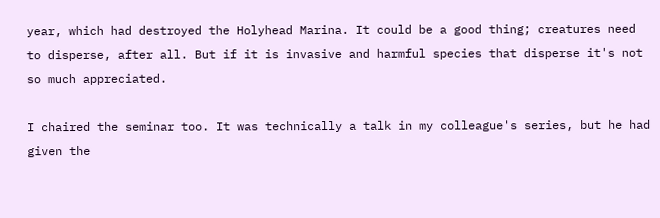year, which had destroyed the Holyhead Marina. It could be a good thing; creatures need to disperse, after all. But if it is invasive and harmful species that disperse it's not so much appreciated.

I chaired the seminar too. It was technically a talk in my colleague's series, but he had given the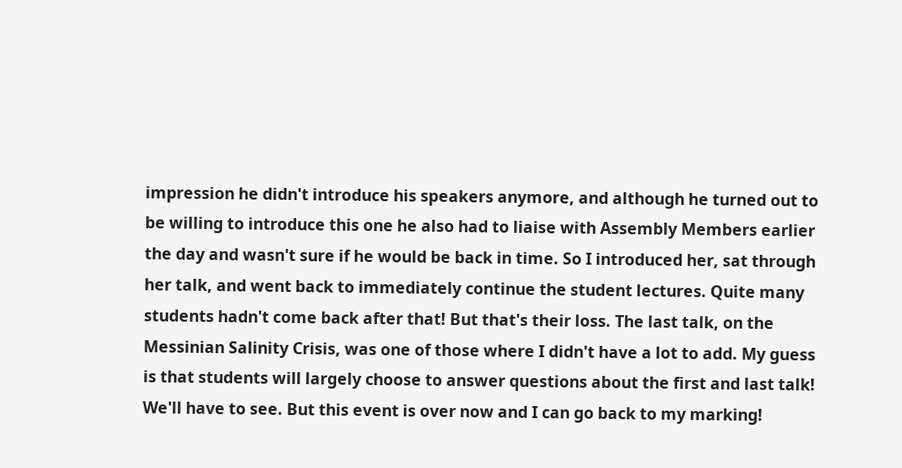impression he didn't introduce his speakers anymore, and although he turned out to be willing to introduce this one he also had to liaise with Assembly Members earlier the day and wasn't sure if he would be back in time. So I introduced her, sat through her talk, and went back to immediately continue the student lectures. Quite many students hadn't come back after that! But that's their loss. The last talk, on the Messinian Salinity Crisis, was one of those where I didn't have a lot to add. My guess is that students will largely choose to answer questions about the first and last talk! We'll have to see. But this event is over now and I can go back to my marking!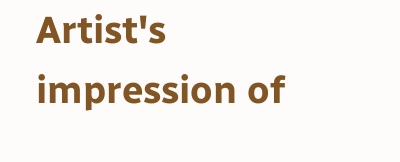Artist's impression of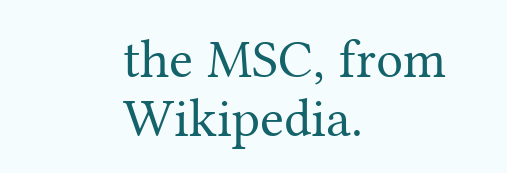the MSC, from Wikipedia.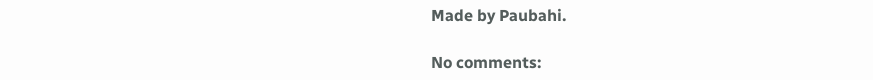Made by Paubahi.

No comments: